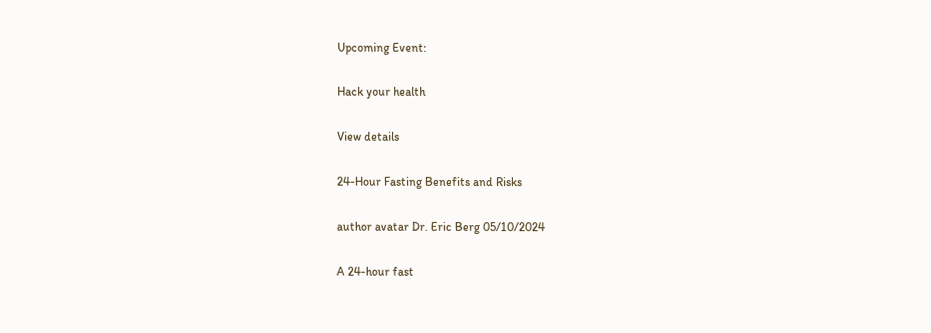Upcoming Event:

Hack your health

View details

24-Hour Fasting Benefits and Risks

author avatar Dr. Eric Berg 05/10/2024

A 24-hour fast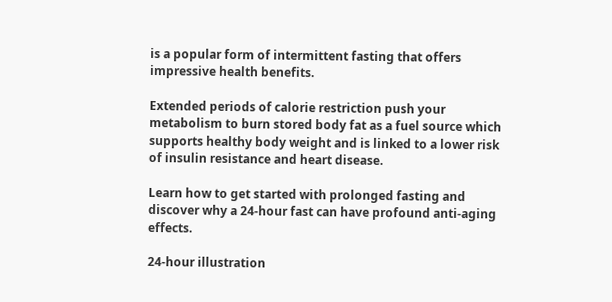is a popular form of intermittent fasting that offers impressive health benefits.

Extended periods of calorie restriction push your metabolism to burn stored body fat as a fuel source which supports healthy body weight and is linked to a lower risk of insulin resistance and heart disease.

Learn how to get started with prolonged fasting and discover why a 24-hour fast can have profound anti-aging effects.

24-hour illustration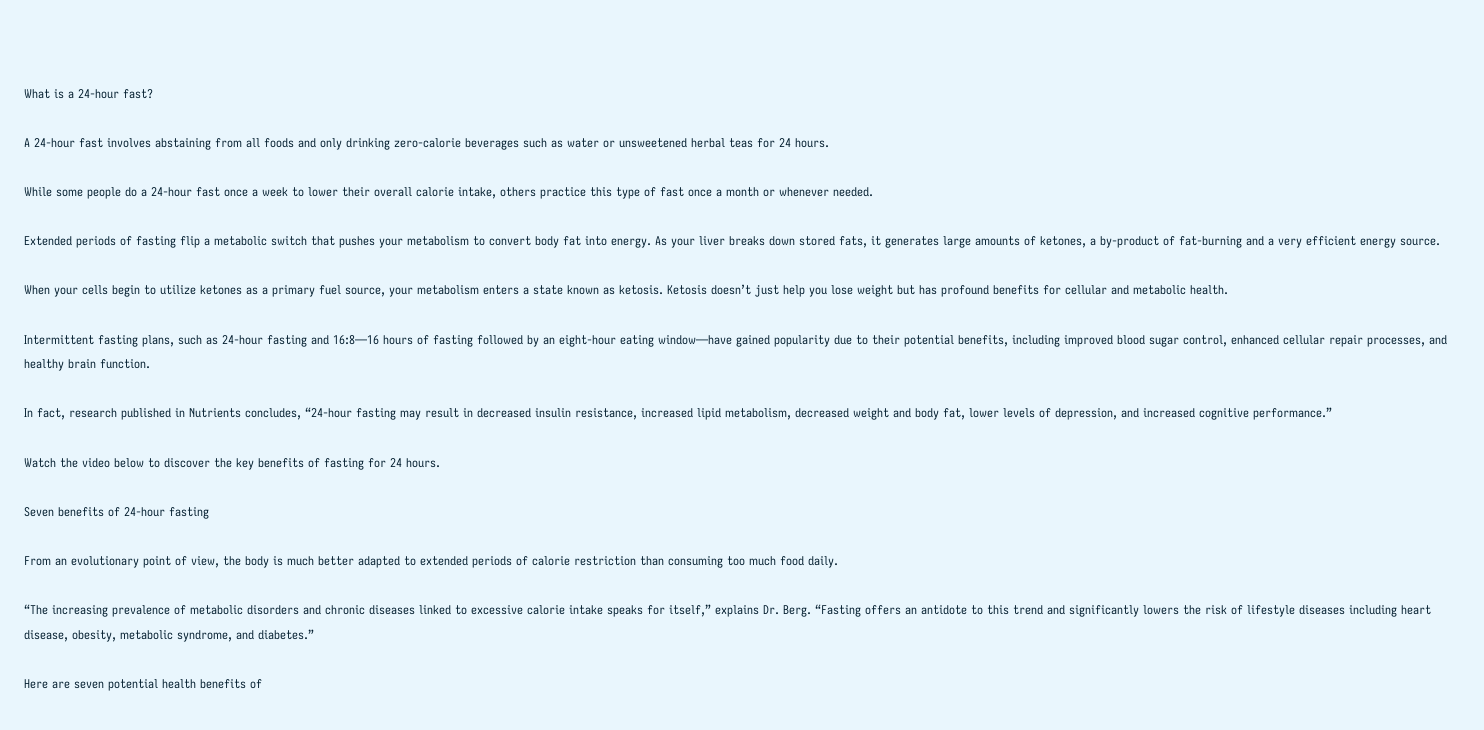What is a 24-hour fast?

A 24-hour fast involves abstaining from all foods and only drinking zero-calorie beverages such as water or unsweetened herbal teas for 24 hours.

While some people do a 24-hour fast once a week to lower their overall calorie intake, others practice this type of fast once a month or whenever needed.

Extended periods of fasting flip a metabolic switch that pushes your metabolism to convert body fat into energy. As your liver breaks down stored fats, it generates large amounts of ketones, a by-product of fat-burning and a very efficient energy source.

When your cells begin to utilize ketones as a primary fuel source, your metabolism enters a state known as ketosis. Ketosis doesn’t just help you lose weight but has profound benefits for cellular and metabolic health.

Intermittent fasting plans, such as 24-hour fasting and 16:8—16 hours of fasting followed by an eight-hour eating window—have gained popularity due to their potential benefits, including improved blood sugar control, enhanced cellular repair processes, and healthy brain function.

In fact, research published in Nutrients concludes, “24-hour fasting may result in decreased insulin resistance, increased lipid metabolism, decreased weight and body fat, lower levels of depression, and increased cognitive performance.”

Watch the video below to discover the key benefits of fasting for 24 hours.

Seven benefits of 24-hour fasting

From an evolutionary point of view, the body is much better adapted to extended periods of calorie restriction than consuming too much food daily.

“The increasing prevalence of metabolic disorders and chronic diseases linked to excessive calorie intake speaks for itself,” explains Dr. Berg. “Fasting offers an antidote to this trend and significantly lowers the risk of lifestyle diseases including heart disease, obesity, metabolic syndrome, and diabetes.”

Here are seven potential health benefits of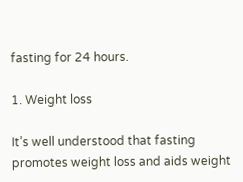fasting for 24 hours.

1. Weight loss

It’s well understood that fasting promotes weight loss and aids weight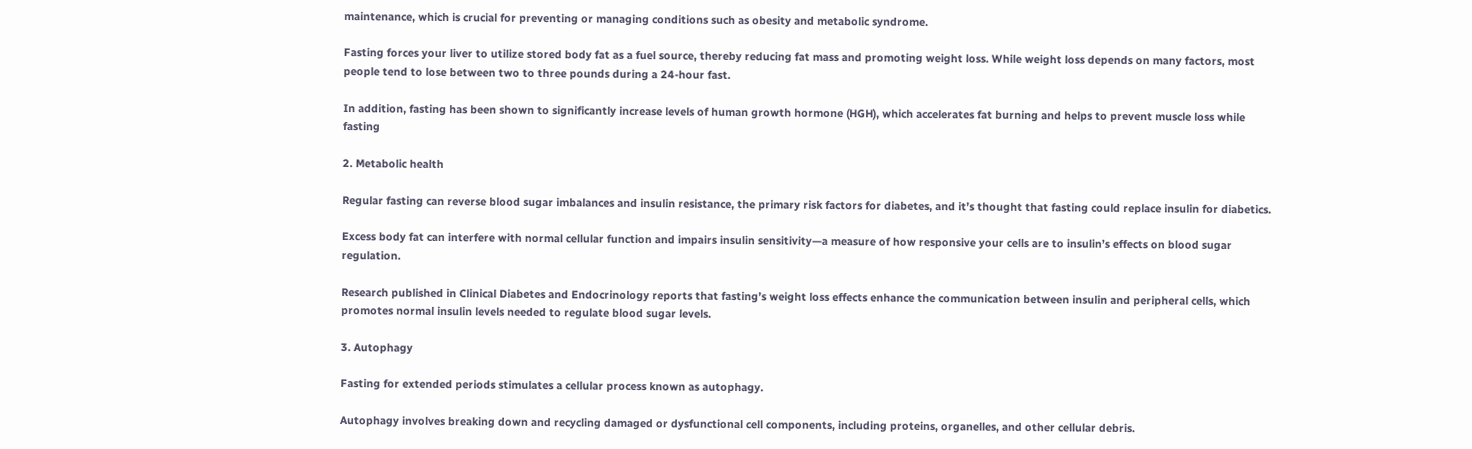maintenance, which is crucial for preventing or managing conditions such as obesity and metabolic syndrome.

Fasting forces your liver to utilize stored body fat as a fuel source, thereby reducing fat mass and promoting weight loss. While weight loss depends on many factors, most people tend to lose between two to three pounds during a 24-hour fast.

In addition, fasting has been shown to significantly increase levels of human growth hormone (HGH), which accelerates fat burning and helps to prevent muscle loss while fasting

2. Metabolic health

Regular fasting can reverse blood sugar imbalances and insulin resistance, the primary risk factors for diabetes, and it’s thought that fasting could replace insulin for diabetics.

Excess body fat can interfere with normal cellular function and impairs insulin sensitivity—a measure of how responsive your cells are to insulin’s effects on blood sugar regulation.

Research published in Clinical Diabetes and Endocrinology reports that fasting’s weight loss effects enhance the communication between insulin and peripheral cells, which promotes normal insulin levels needed to regulate blood sugar levels.

3. Autophagy

Fasting for extended periods stimulates a cellular process known as autophagy.

Autophagy involves breaking down and recycling damaged or dysfunctional cell components, including proteins, organelles, and other cellular debris.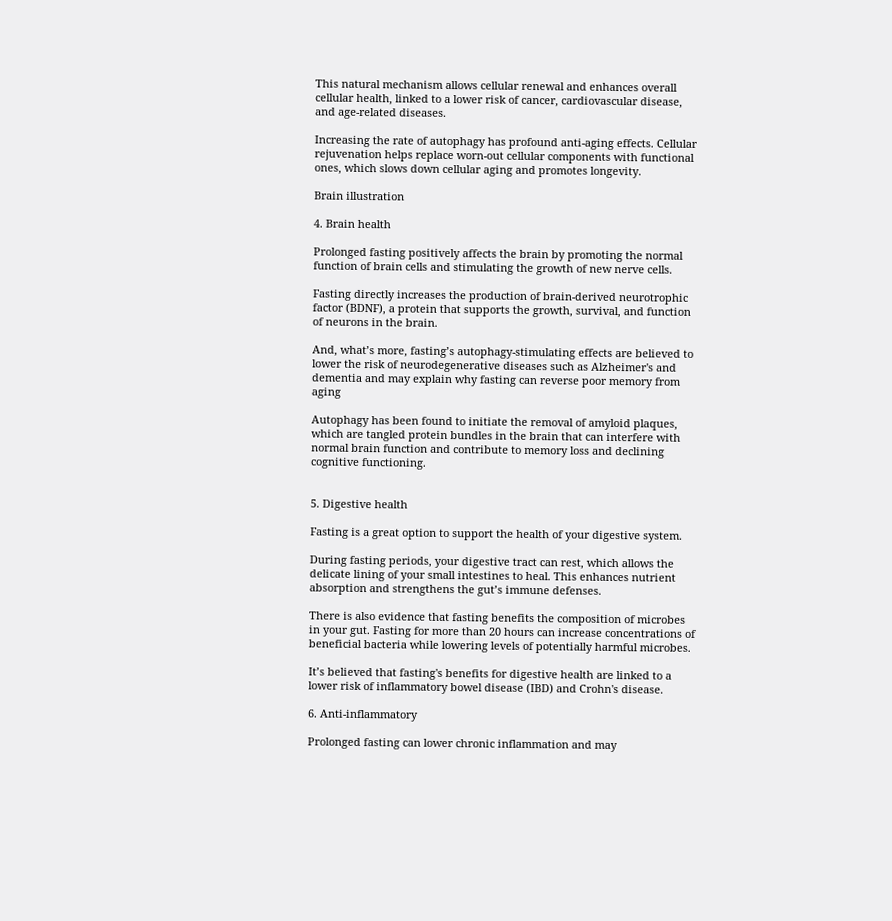This natural mechanism allows cellular renewal and enhances overall cellular health, linked to a lower risk of cancer, cardiovascular disease, and age-related diseases.

Increasing the rate of autophagy has profound anti-aging effects. Cellular rejuvenation helps replace worn-out cellular components with functional ones, which slows down cellular aging and promotes longevity.

Brain illustration

4. Brain health

Prolonged fasting positively affects the brain by promoting the normal function of brain cells and stimulating the growth of new nerve cells.

Fasting directly increases the production of brain-derived neurotrophic factor (BDNF), a protein that supports the growth, survival, and function of neurons in the brain.

And, what’s more, fasting’s autophagy-stimulating effects are believed to lower the risk of neurodegenerative diseases such as Alzheimer's and dementia and may explain why fasting can reverse poor memory from aging

Autophagy has been found to initiate the removal of amyloid plaques, which are tangled protein bundles in the brain that can interfere with normal brain function and contribute to memory loss and declining cognitive functioning.


5. Digestive health

Fasting is a great option to support the health of your digestive system.

During fasting periods, your digestive tract can rest, which allows the delicate lining of your small intestines to heal. This enhances nutrient absorption and strengthens the gut’s immune defenses.

There is also evidence that fasting benefits the composition of microbes in your gut. Fasting for more than 20 hours can increase concentrations of beneficial bacteria while lowering levels of potentially harmful microbes.

It’s believed that fasting's benefits for digestive health are linked to a lower risk of inflammatory bowel disease (IBD) and Crohn's disease.

6. Anti-inflammatory

Prolonged fasting can lower chronic inflammation and may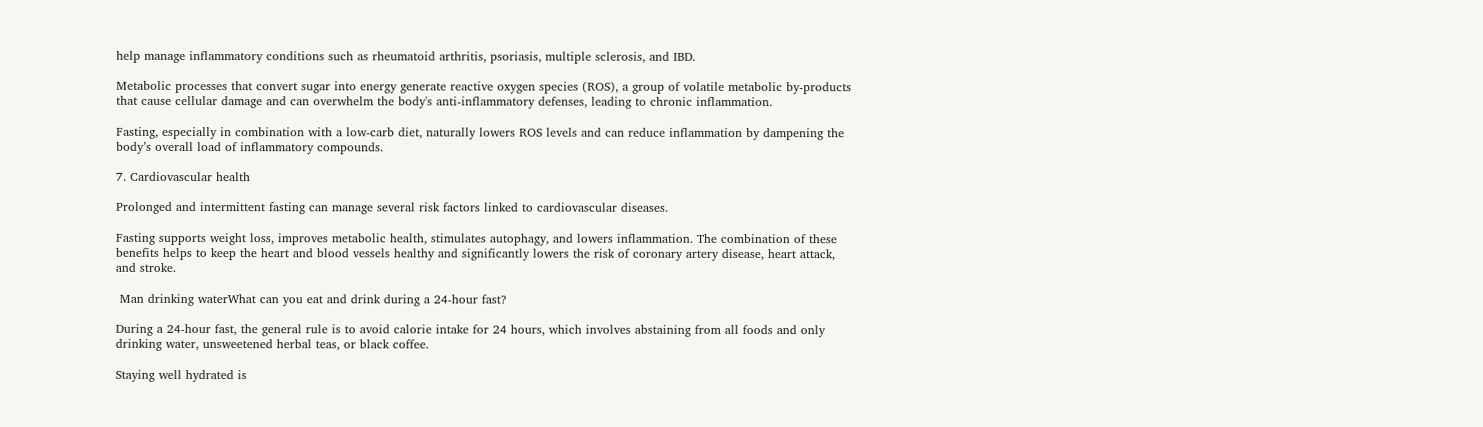help manage inflammatory conditions such as rheumatoid arthritis, psoriasis, multiple sclerosis, and IBD.

Metabolic processes that convert sugar into energy generate reactive oxygen species (ROS), a group of volatile metabolic by-products that cause cellular damage and can overwhelm the body's anti-inflammatory defenses, leading to chronic inflammation.

Fasting, especially in combination with a low-carb diet, naturally lowers ROS levels and can reduce inflammation by dampening the body’s overall load of inflammatory compounds.

7. Cardiovascular health

Prolonged and intermittent fasting can manage several risk factors linked to cardiovascular diseases.

Fasting supports weight loss, improves metabolic health, stimulates autophagy, and lowers inflammation. The combination of these benefits helps to keep the heart and blood vessels healthy and significantly lowers the risk of coronary artery disease, heart attack, and stroke.

 Man drinking waterWhat can you eat and drink during a 24-hour fast?

During a 24-hour fast, the general rule is to avoid calorie intake for 24 hours, which involves abstaining from all foods and only drinking water, unsweetened herbal teas, or black coffee.

Staying well hydrated is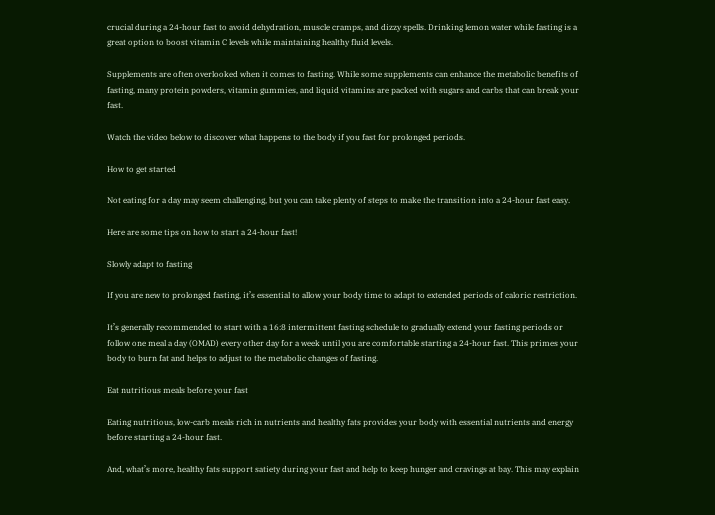crucial during a 24-hour fast to avoid dehydration, muscle cramps, and dizzy spells. Drinking lemon water while fasting is a great option to boost vitamin C levels while maintaining healthy fluid levels.

Supplements are often overlooked when it comes to fasting. While some supplements can enhance the metabolic benefits of fasting, many protein powders, vitamin gummies, and liquid vitamins are packed with sugars and carbs that can break your fast.

Watch the video below to discover what happens to the body if you fast for prolonged periods.

How to get started

Not eating for a day may seem challenging, but you can take plenty of steps to make the transition into a 24-hour fast easy.

Here are some tips on how to start a 24-hour fast!

Slowly adapt to fasting

If you are new to prolonged fasting, it’s essential to allow your body time to adapt to extended periods of caloric restriction.

It’s generally recommended to start with a 16:8 intermittent fasting schedule to gradually extend your fasting periods or follow one meal a day (OMAD) every other day for a week until you are comfortable starting a 24-hour fast. This primes your body to burn fat and helps to adjust to the metabolic changes of fasting.

Eat nutritious meals before your fast

Eating nutritious, low-carb meals rich in nutrients and healthy fats provides your body with essential nutrients and energy before starting a 24-hour fast.

And, what’s more, healthy fats support satiety during your fast and help to keep hunger and cravings at bay. This may explain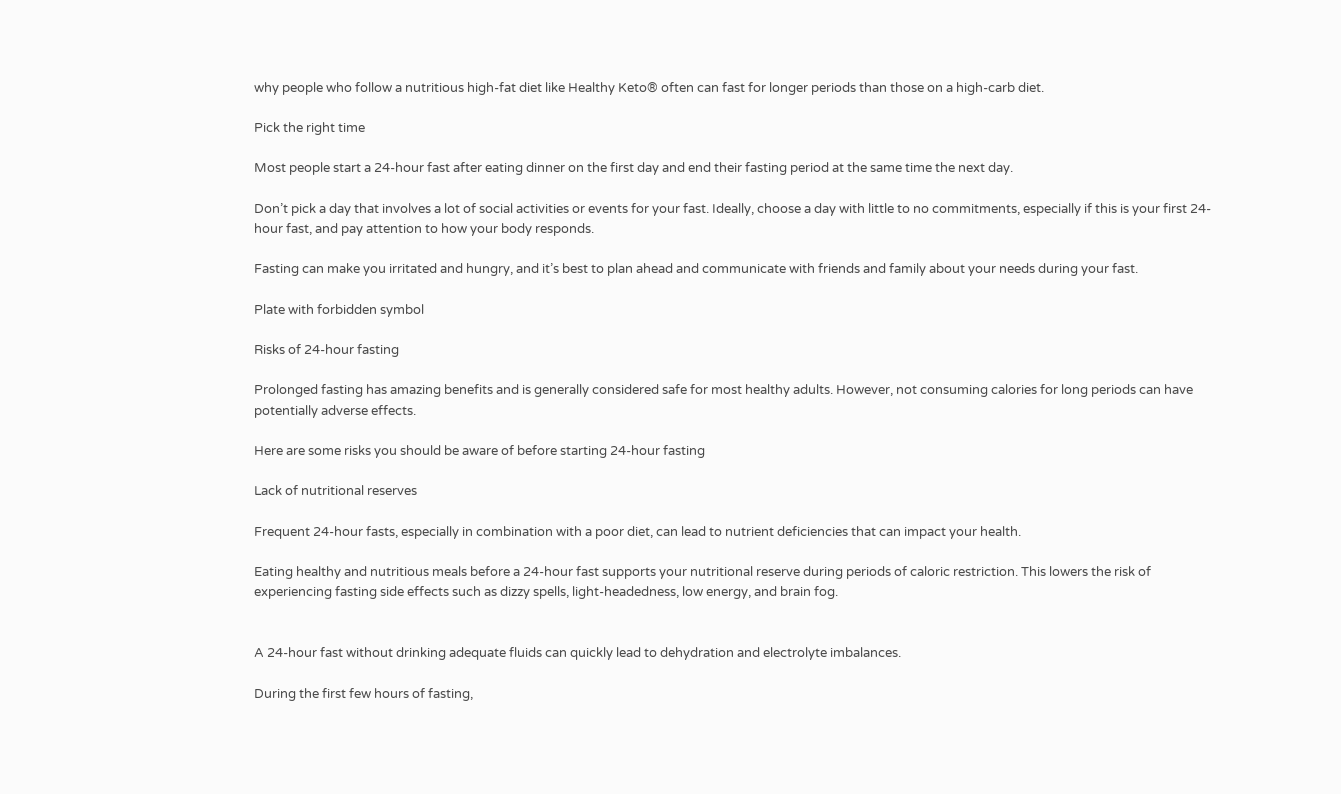why people who follow a nutritious high-fat diet like Healthy Keto® often can fast for longer periods than those on a high-carb diet.

Pick the right time

Most people start a 24-hour fast after eating dinner on the first day and end their fasting period at the same time the next day.

Don’t pick a day that involves a lot of social activities or events for your fast. Ideally, choose a day with little to no commitments, especially if this is your first 24-hour fast, and pay attention to how your body responds.

Fasting can make you irritated and hungry, and it’s best to plan ahead and communicate with friends and family about your needs during your fast.

Plate with forbidden symbol

Risks of 24-hour fasting

Prolonged fasting has amazing benefits and is generally considered safe for most healthy adults. However, not consuming calories for long periods can have potentially adverse effects.

Here are some risks you should be aware of before starting 24-hour fasting

Lack of nutritional reserves

Frequent 24-hour fasts, especially in combination with a poor diet, can lead to nutrient deficiencies that can impact your health.

Eating healthy and nutritious meals before a 24-hour fast supports your nutritional reserve during periods of caloric restriction. This lowers the risk of experiencing fasting side effects such as dizzy spells, light-headedness, low energy, and brain fog.


A 24-hour fast without drinking adequate fluids can quickly lead to dehydration and electrolyte imbalances.

During the first few hours of fasting,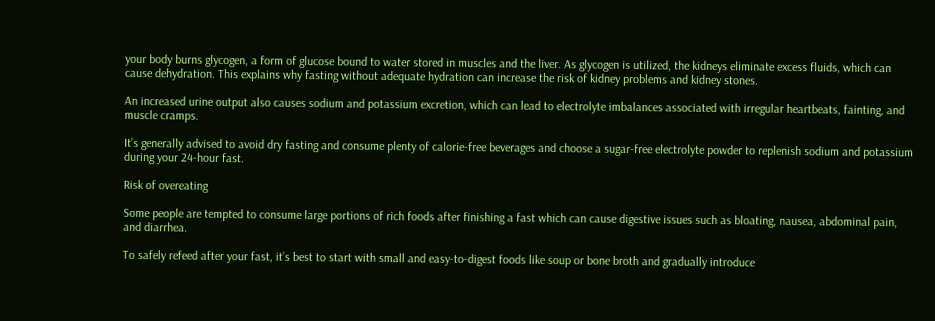your body burns glycogen, a form of glucose bound to water stored in muscles and the liver. As glycogen is utilized, the kidneys eliminate excess fluids, which can cause dehydration. This explains why fasting without adequate hydration can increase the risk of kidney problems and kidney stones.

An increased urine output also causes sodium and potassium excretion, which can lead to electrolyte imbalances associated with irregular heartbeats, fainting, and muscle cramps.

It’s generally advised to avoid dry fasting and consume plenty of calorie-free beverages and choose a sugar-free electrolyte powder to replenish sodium and potassium during your 24-hour fast.

Risk of overeating

Some people are tempted to consume large portions of rich foods after finishing a fast which can cause digestive issues such as bloating, nausea, abdominal pain, and diarrhea.

To safely refeed after your fast, it’s best to start with small and easy-to-digest foods like soup or bone broth and gradually introduce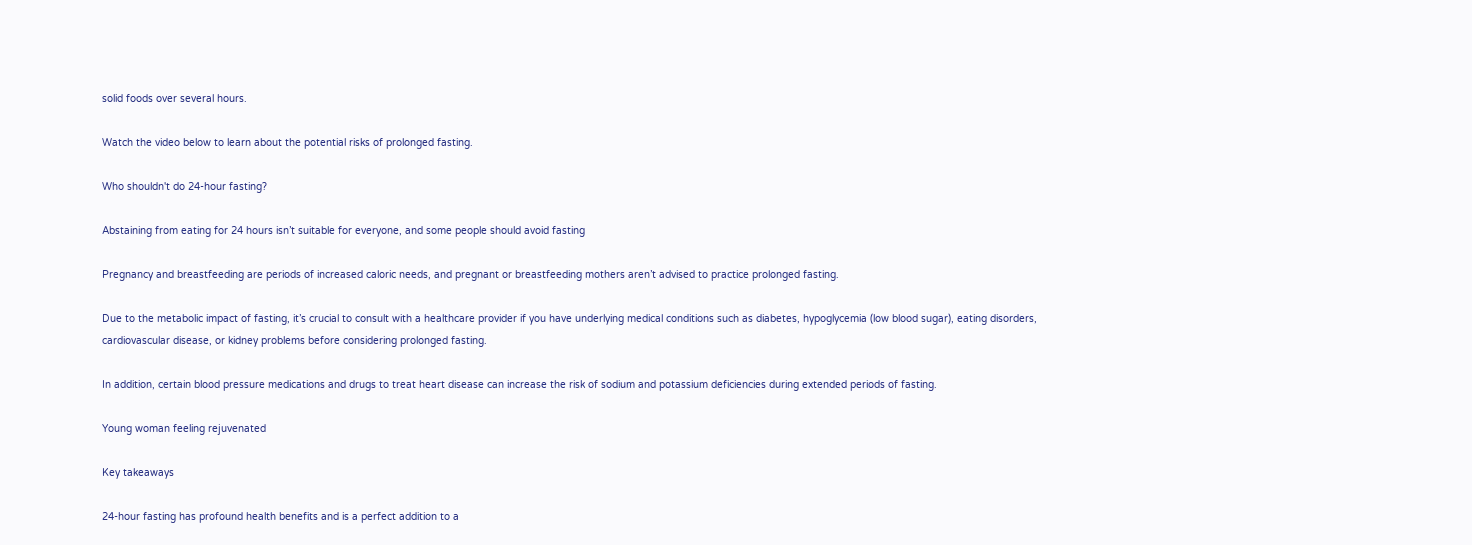solid foods over several hours.

Watch the video below to learn about the potential risks of prolonged fasting.

Who shouldn't do 24-hour fasting?

Abstaining from eating for 24 hours isn’t suitable for everyone, and some people should avoid fasting

Pregnancy and breastfeeding are periods of increased caloric needs, and pregnant or breastfeeding mothers aren’t advised to practice prolonged fasting.

Due to the metabolic impact of fasting, it’s crucial to consult with a healthcare provider if you have underlying medical conditions such as diabetes, hypoglycemia (low blood sugar), eating disorders, cardiovascular disease, or kidney problems before considering prolonged fasting.

In addition, certain blood pressure medications and drugs to treat heart disease can increase the risk of sodium and potassium deficiencies during extended periods of fasting.

Young woman feeling rejuvenated

Key takeaways

24-hour fasting has profound health benefits and is a perfect addition to a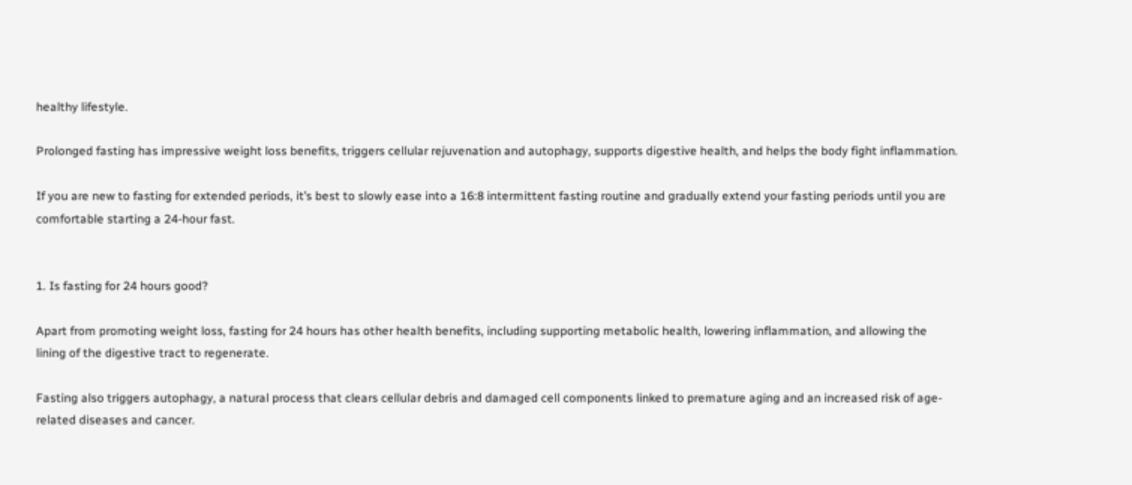healthy lifestyle.

Prolonged fasting has impressive weight loss benefits, triggers cellular rejuvenation and autophagy, supports digestive health, and helps the body fight inflammation.

If you are new to fasting for extended periods, it’s best to slowly ease into a 16:8 intermittent fasting routine and gradually extend your fasting periods until you are comfortable starting a 24-hour fast.


1. Is fasting for 24 hours good?

Apart from promoting weight loss, fasting for 24 hours has other health benefits, including supporting metabolic health, lowering inflammation, and allowing the lining of the digestive tract to regenerate.

Fasting also triggers autophagy, a natural process that clears cellular debris and damaged cell components linked to premature aging and an increased risk of age-related diseases and cancer.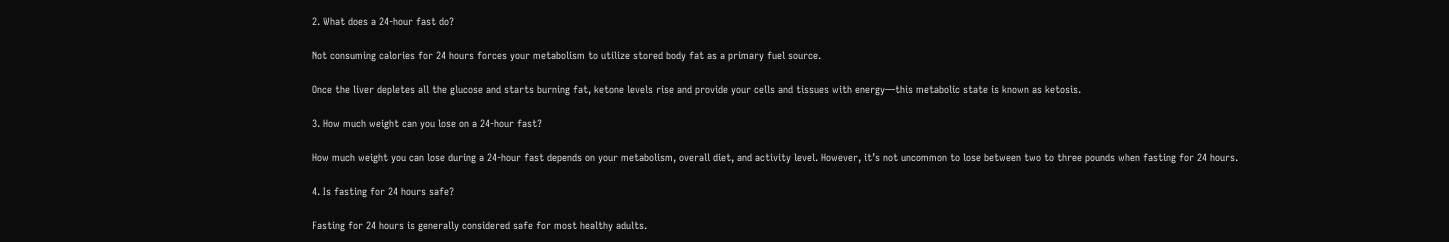2. What does a 24-hour fast do?

Not consuming calories for 24 hours forces your metabolism to utilize stored body fat as a primary fuel source.

Once the liver depletes all the glucose and starts burning fat, ketone levels rise and provide your cells and tissues with energy—this metabolic state is known as ketosis.

3. How much weight can you lose on a 24-hour fast?

How much weight you can lose during a 24-hour fast depends on your metabolism, overall diet, and activity level. However, it’s not uncommon to lose between two to three pounds when fasting for 24 hours.

4. Is fasting for 24 hours safe?

Fasting for 24 hours is generally considered safe for most healthy adults.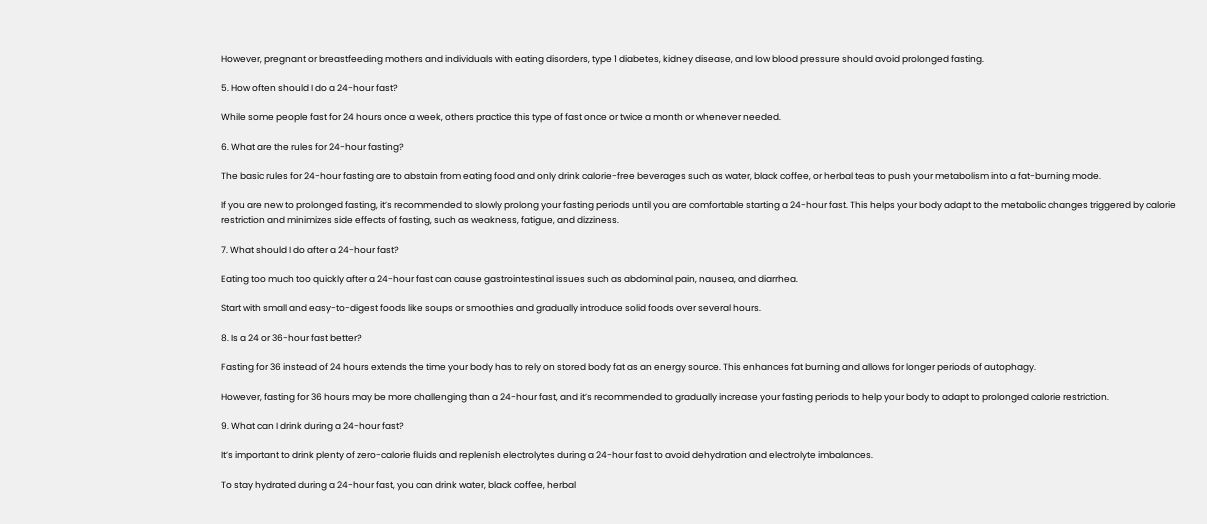However, pregnant or breastfeeding mothers and individuals with eating disorders, type 1 diabetes, kidney disease, and low blood pressure should avoid prolonged fasting.

5. How often should I do a 24-hour fast?

While some people fast for 24 hours once a week, others practice this type of fast once or twice a month or whenever needed.

6. What are the rules for 24-hour fasting?

The basic rules for 24-hour fasting are to abstain from eating food and only drink calorie-free beverages such as water, black coffee, or herbal teas to push your metabolism into a fat-burning mode.

If you are new to prolonged fasting, it’s recommended to slowly prolong your fasting periods until you are comfortable starting a 24-hour fast. This helps your body adapt to the metabolic changes triggered by calorie restriction and minimizes side effects of fasting, such as weakness, fatigue, and dizziness.

7. What should I do after a 24-hour fast?

Eating too much too quickly after a 24-hour fast can cause gastrointestinal issues such as abdominal pain, nausea, and diarrhea.

Start with small and easy-to-digest foods like soups or smoothies and gradually introduce solid foods over several hours.

8. Is a 24 or 36-hour fast better?

Fasting for 36 instead of 24 hours extends the time your body has to rely on stored body fat as an energy source. This enhances fat burning and allows for longer periods of autophagy.

However, fasting for 36 hours may be more challenging than a 24-hour fast, and it’s recommended to gradually increase your fasting periods to help your body to adapt to prolonged calorie restriction.

9. What can I drink during a 24-hour fast?

It’s important to drink plenty of zero-calorie fluids and replenish electrolytes during a 24-hour fast to avoid dehydration and electrolyte imbalances.

To stay hydrated during a 24-hour fast, you can drink water, black coffee, herbal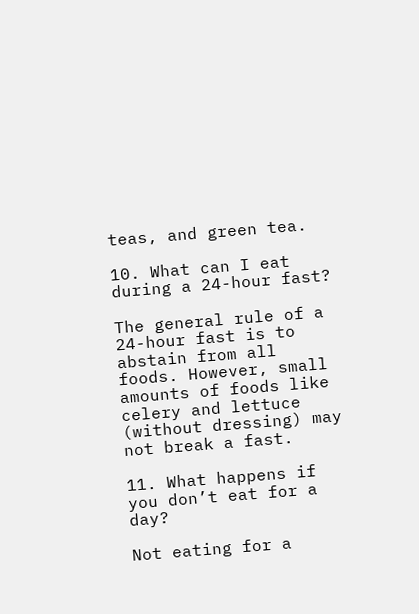teas, and green tea.

10. What can I eat during a 24-hour fast?

The general rule of a 24-hour fast is to abstain from all foods. However, small amounts of foods like celery and lettuce (without dressing) may not break a fast.

11. What happens if you don’t eat for a day?

Not eating for a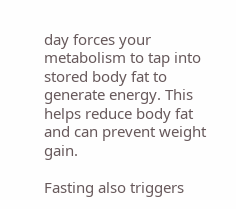day forces your metabolism to tap into stored body fat to generate energy. This helps reduce body fat and can prevent weight gain.

Fasting also triggers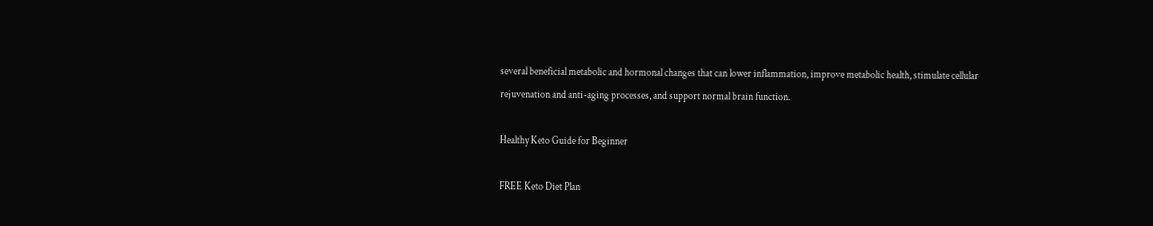several beneficial metabolic and hormonal changes that can lower inflammation, improve metabolic health, stimulate cellular rejuvenation and anti-aging processes, and support normal brain function.

Healthy Keto Guide for Beginner

FREE Keto Diet Plan